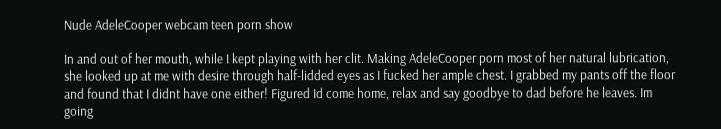Nude AdeleCooper webcam teen porn show

In and out of her mouth, while I kept playing with her clit. Making AdeleCooper porn most of her natural lubrication, she looked up at me with desire through half-lidded eyes as I fucked her ample chest. I grabbed my pants off the floor and found that I didnt have one either! Figured Id come home, relax and say goodbye to dad before he leaves. Im going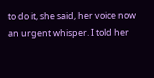to do it, she said, her voice now an urgent whisper. I told her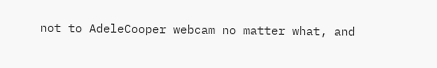not to AdeleCooper webcam no matter what, and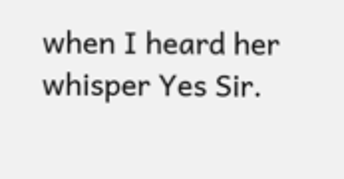when I heard her whisper Yes Sir.